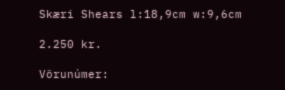Skæri Shears l:18,9cm w:9,6cm

2.250 kr.

Vörunúmer: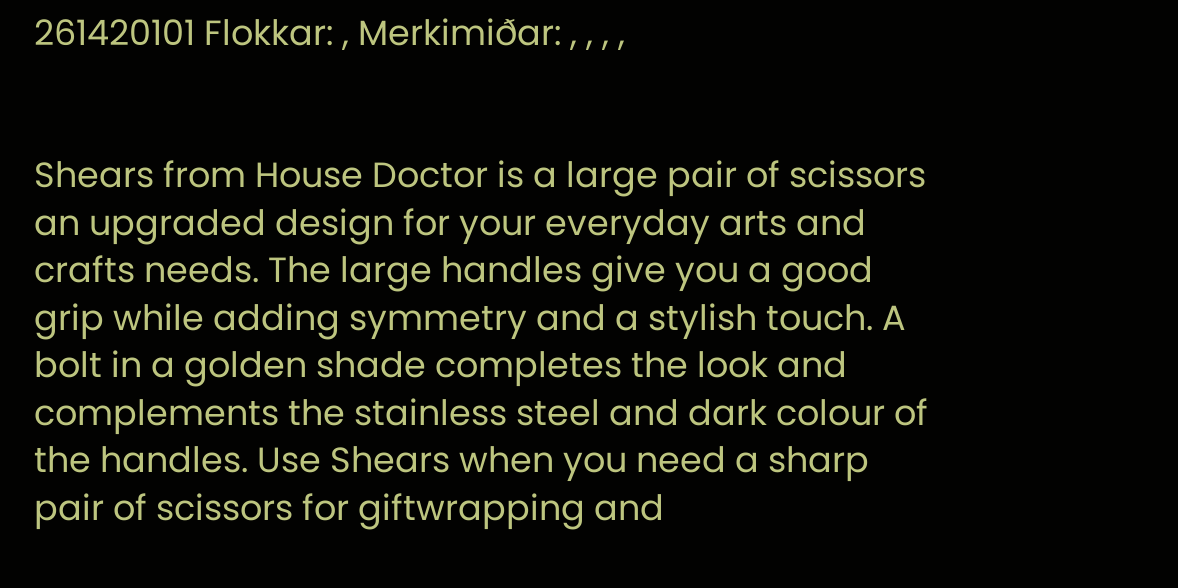261420101 Flokkar: , Merkimiðar: , , , ,


Shears from House Doctor is a large pair of scissors an upgraded design for your everyday arts and crafts needs. The large handles give you a good grip while adding symmetry and a stylish touch. A bolt in a golden shade completes the look and complements the stainless steel and dark colour of the handles. Use Shears when you need a sharp pair of scissors for giftwrapping and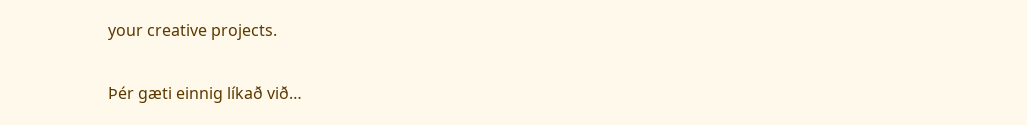your creative projects.

Þér gæti einnig líkað við…